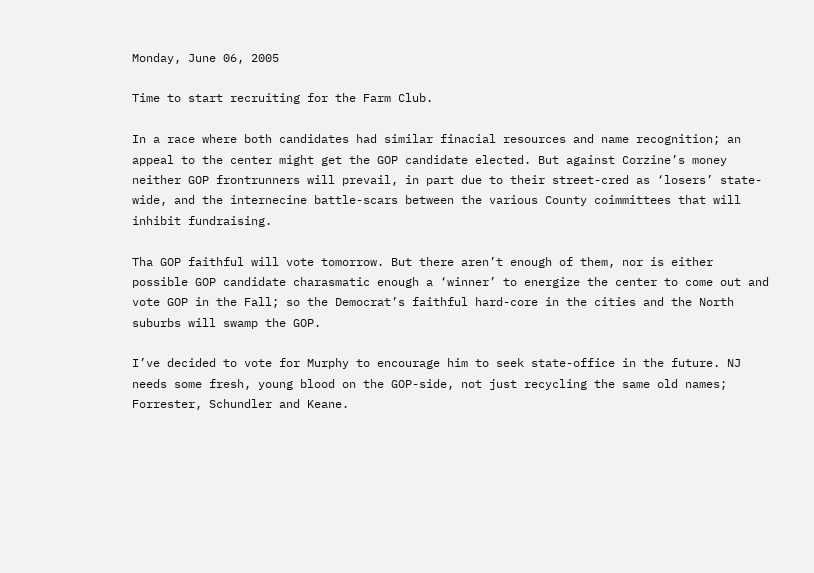Monday, June 06, 2005

Time to start recruiting for the Farm Club.

In a race where both candidates had similar finacial resources and name recognition; an appeal to the center might get the GOP candidate elected. But against Corzine’s money neither GOP frontrunners will prevail, in part due to their street-cred as ‘losers’ state-wide, and the internecine battle-scars between the various County coimmittees that will inhibit fundraising.

Tha GOP faithful will vote tomorrow. But there aren’t enough of them, nor is either possible GOP candidate charasmatic enough a ‘winner’ to energize the center to come out and vote GOP in the Fall; so the Democrat’s faithful hard-core in the cities and the North suburbs will swamp the GOP.

I’ve decided to vote for Murphy to encourage him to seek state-office in the future. NJ needs some fresh, young blood on the GOP-side, not just recycling the same old names; Forrester, Schundler and Keane.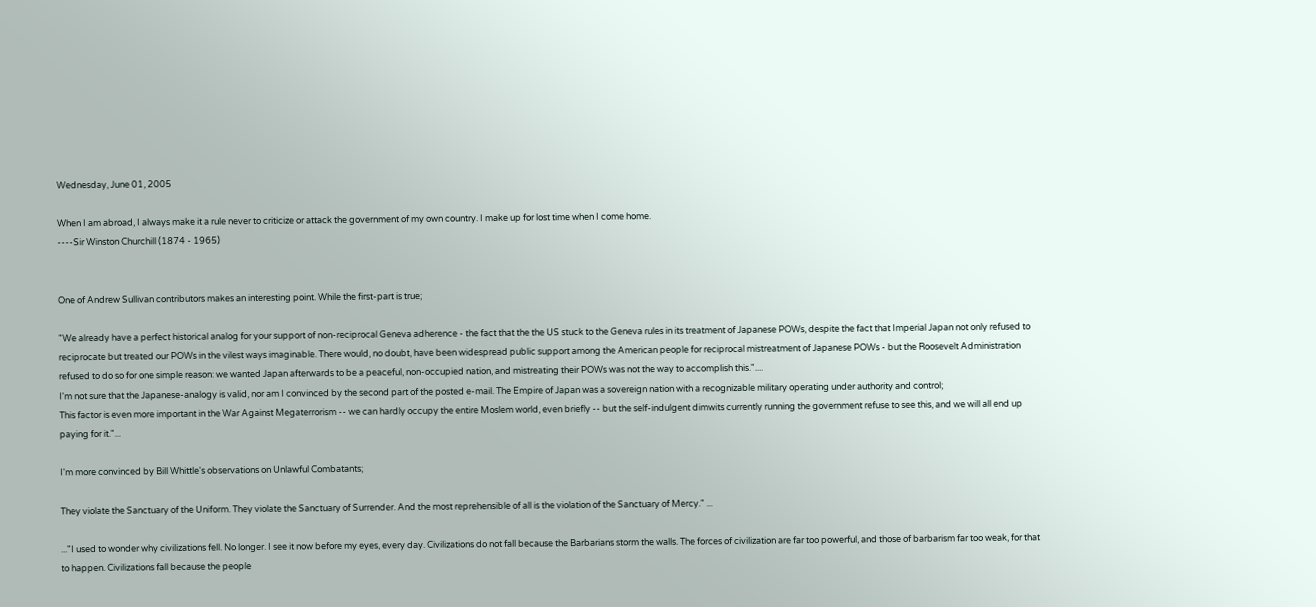Wednesday, June 01, 2005

When I am abroad, I always make it a rule never to criticize or attack the government of my own country. I make up for lost time when I come home.
----Sir Winston Churchill (1874 - 1965)


One of Andrew Sullivan contributors makes an interesting point. While the first-part is true;

"We already have a perfect historical analog for your support of non-reciprocal Geneva adherence - the fact that the the US stuck to the Geneva rules in its treatment of Japanese POWs, despite the fact that Imperial Japan not only refused to reciprocate but treated our POWs in the vilest ways imaginable. There would, no doubt, have been widespread public support among the American people for reciprocal mistreatment of Japanese POWs - but the Roosevelt Administration refused to do so for one simple reason: we wanted Japan afterwards to be a peaceful, non-occupied nation, and mistreating their POWs was not the way to accomplish this."....
I'm not sure that the Japanese-analogy is valid, nor am I convinced by the second part of the posted e-mail. The Empire of Japan was a sovereign nation with a recognizable military operating under authority and control;
This factor is even more important in the War Against Megaterrorism -- we can hardly occupy the entire Moslem world, even briefly -- but the self-indulgent dimwits currently running the government refuse to see this, and we will all end up paying for it."...

I'm more convinced by Bill Whittle's observations on Unlawful Combatants;

They violate the Sanctuary of the Uniform. They violate the Sanctuary of Surrender. And the most reprehensible of all is the violation of the Sanctuary of Mercy." ...

..."I used to wonder why civilizations fell. No longer. I see it now before my eyes, every day. Civilizations do not fall because the Barbarians storm the walls. The forces of civilization are far too powerful, and those of barbarism far too weak, for that to happen. Civilizations fall because the people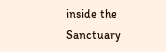inside the Sanctuary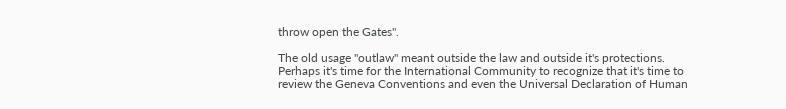throw open the Gates".

The old usage "outlaw" meant outside the law and outside it's protections. Perhaps it's time for the International Community to recognize that it's time to review the Geneva Conventions and even the Universal Declaration of Human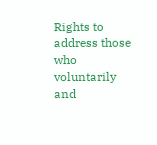Rights to address those who voluntarily and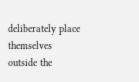deliberately place themselves outside the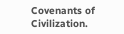Covenants of Civilization.